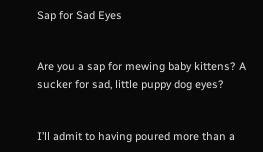Sap for Sad Eyes


Are you a sap for mewing baby kittens? A sucker for sad, little puppy dog eyes?


I’ll admit to having poured more than a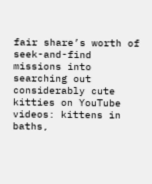fair share’s worth of seek-and-find missions into searching out considerably cute kitties on YouTube videos: kittens in baths,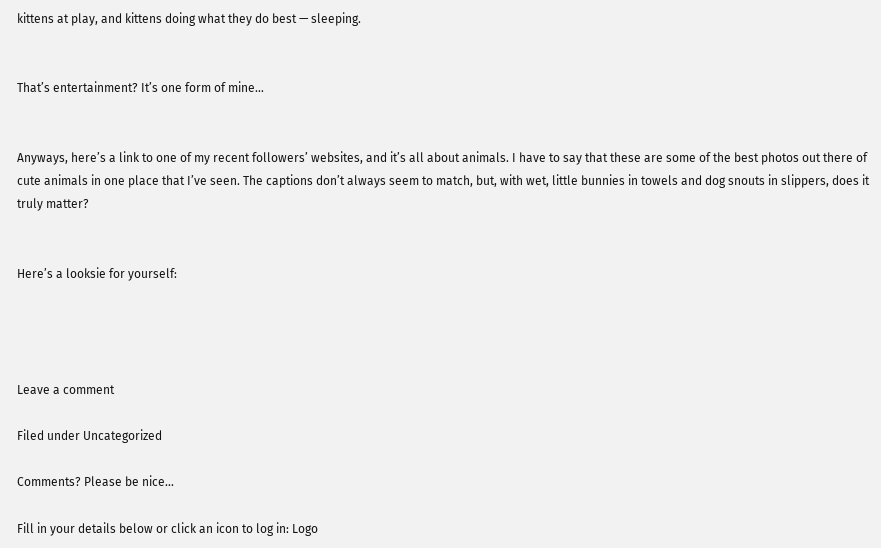kittens at play, and kittens doing what they do best — sleeping.


That’s entertainment? It’s one form of mine…


Anyways, here’s a link to one of my recent followers’ websites, and it’s all about animals. I have to say that these are some of the best photos out there of cute animals in one place that I’ve seen. The captions don’t always seem to match, but, with wet, little bunnies in towels and dog snouts in slippers, does it truly matter?


Here’s a looksie for yourself:




Leave a comment

Filed under Uncategorized

Comments? Please be nice...

Fill in your details below or click an icon to log in: Logo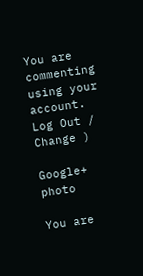You are commenting using your account. Log Out /  Change )

Google+ photo

You are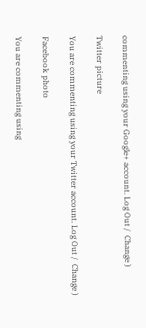commenting using your Google+ account. Log Out /  Change )

Twitter picture

You are commenting using your Twitter account. Log Out /  Change )

Facebook photo

You are commenting using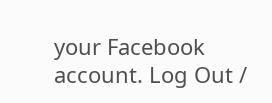your Facebook account. Log Out /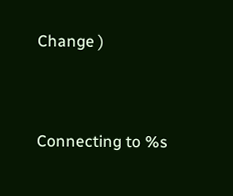Change )


Connecting to %s